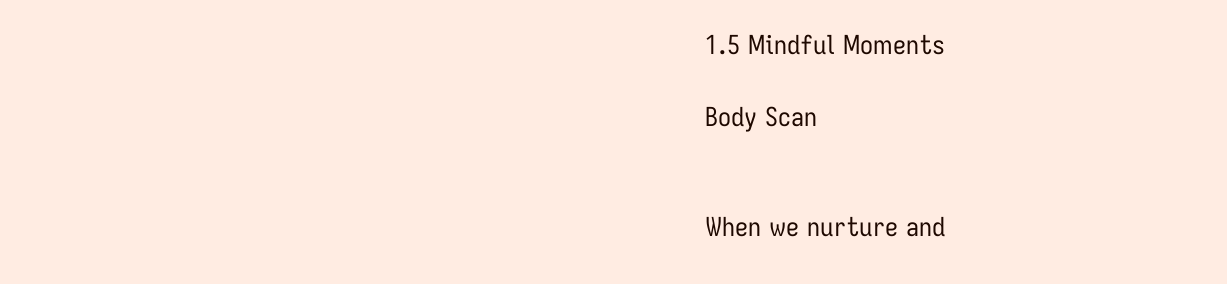1.5 Mindful Moments

Body Scan


When we nurture and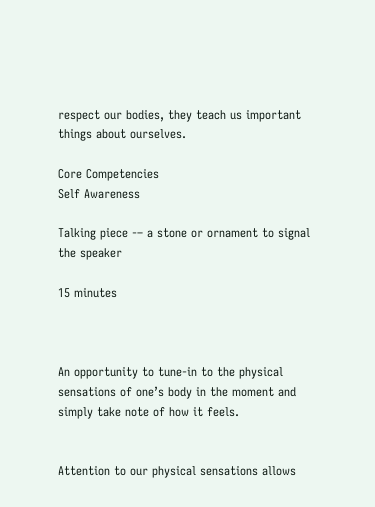respect our bodies, they teach us important things about ourselves.

Core Competencies
Self Awareness

Talking piece -– a stone or ornament to signal the speaker

15 minutes



An opportunity to tune-in to the physical sensations of one’s body in the moment and simply take note of how it feels.


Attention to our physical sensations allows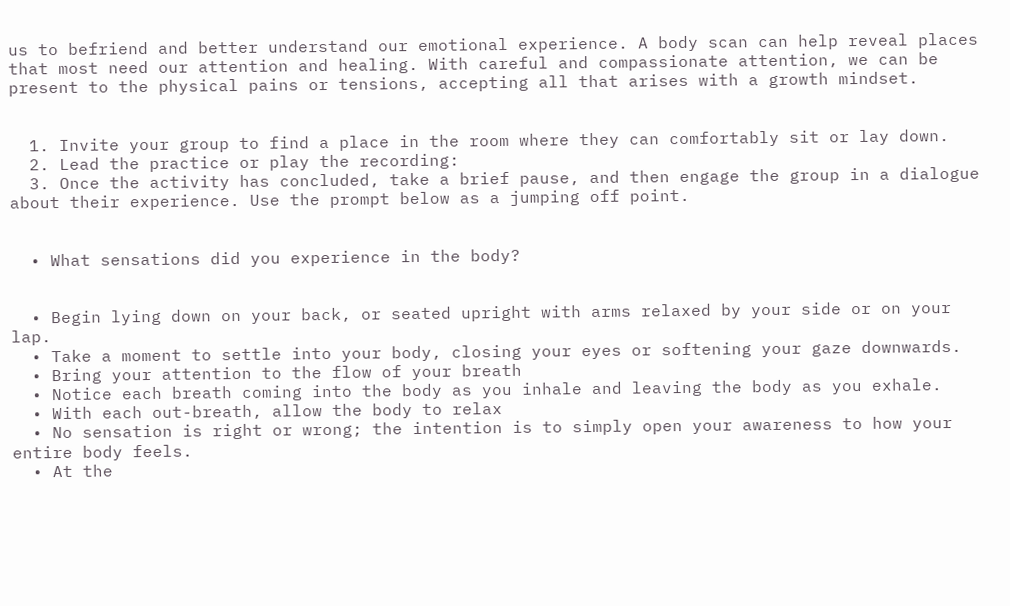us to befriend and better understand our emotional experience. A body scan can help reveal places that most need our attention and healing. With careful and compassionate attention, we can be present to the physical pains or tensions, accepting all that arises with a growth mindset.


  1. Invite your group to find a place in the room where they can comfortably sit or lay down.
  2. Lead the practice or play the recording:
  3. Once the activity has concluded, take a brief pause, and then engage the group in a dialogue about their experience. Use the prompt below as a jumping off point.


  • What sensations did you experience in the body?


  • Begin lying down on your back, or seated upright with arms relaxed by your side or on your lap.
  • Take a moment to settle into your body, closing your eyes or softening your gaze downwards.
  • Bring your attention to the flow of your breath
  • Notice each breath coming into the body as you inhale and leaving the body as you exhale.
  • With each out-breath, allow the body to relax
  • No sensation is right or wrong; the intention is to simply open your awareness to how your entire body feels.
  • At the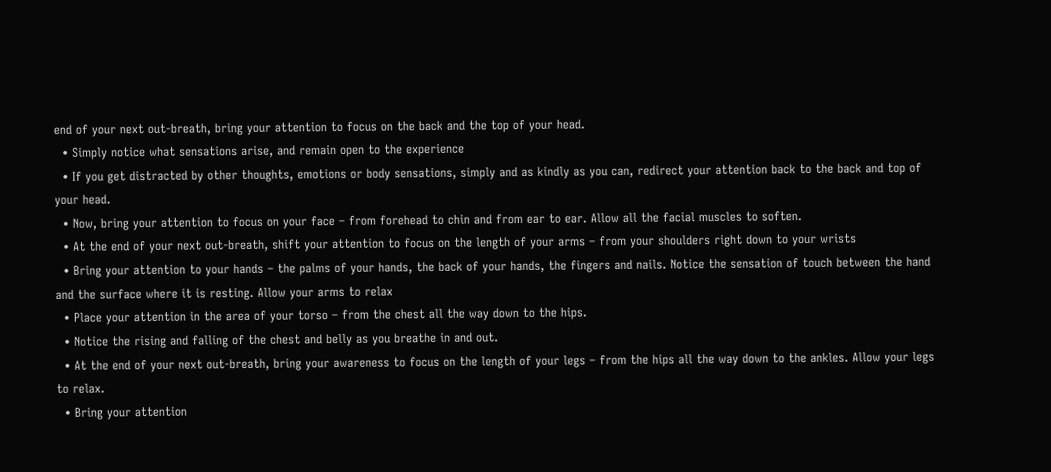end of your next out-breath, bring your attention to focus on the back and the top of your head.
  • Simply notice what sensations arise, and remain open to the experience
  • If you get distracted by other thoughts, emotions or body sensations, simply and as kindly as you can, redirect your attention back to the back and top of your head.
  • Now, bring your attention to focus on your face – from forehead to chin and from ear to ear. Allow all the facial muscles to soften.
  • At the end of your next out-breath, shift your attention to focus on the length of your arms – from your shoulders right down to your wrists
  • Bring your attention to your hands – the palms of your hands, the back of your hands, the fingers and nails. Notice the sensation of touch between the hand and the surface where it is resting. Allow your arms to relax
  • Place your attention in the area of your torso – from the chest all the way down to the hips.
  • Notice the rising and falling of the chest and belly as you breathe in and out.
  • At the end of your next out-breath, bring your awareness to focus on the length of your legs – from the hips all the way down to the ankles. Allow your legs to relax.
  • Bring your attention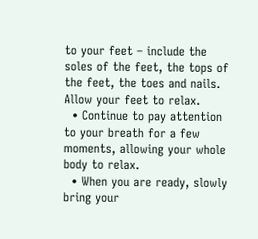to your feet – include the soles of the feet, the tops of the feet, the toes and nails. Allow your feet to relax.
  • Continue to pay attention to your breath for a few moments, allowing your whole body to relax.
  • When you are ready, slowly bring your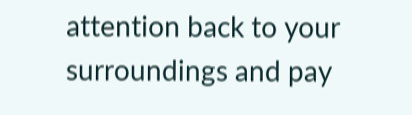attention back to your surroundings and pay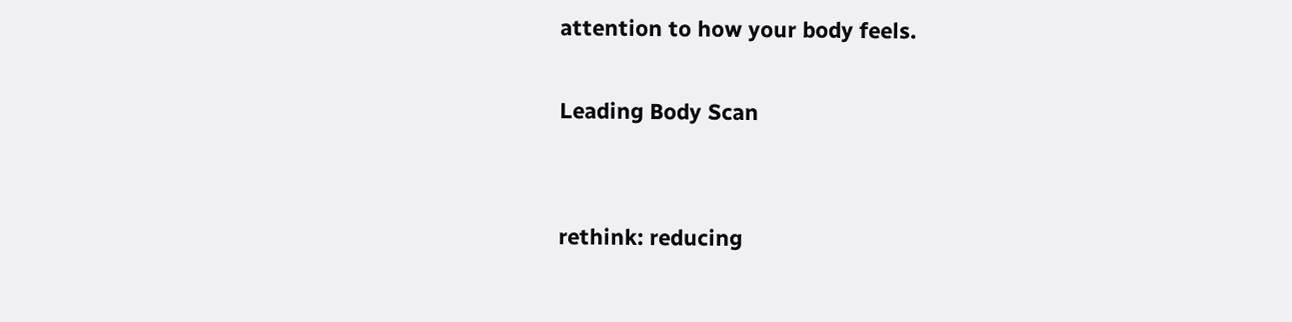attention to how your body feels.

Leading Body Scan


rethink: reducing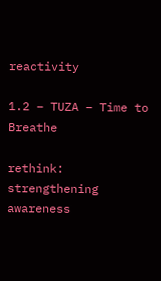reactivity

1.2 – TUZA – Time to Breathe

rethink: strengthening awareness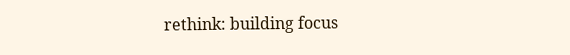rethink: building focus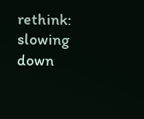rethink: slowing down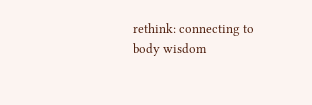rethink: connecting to body wisdom